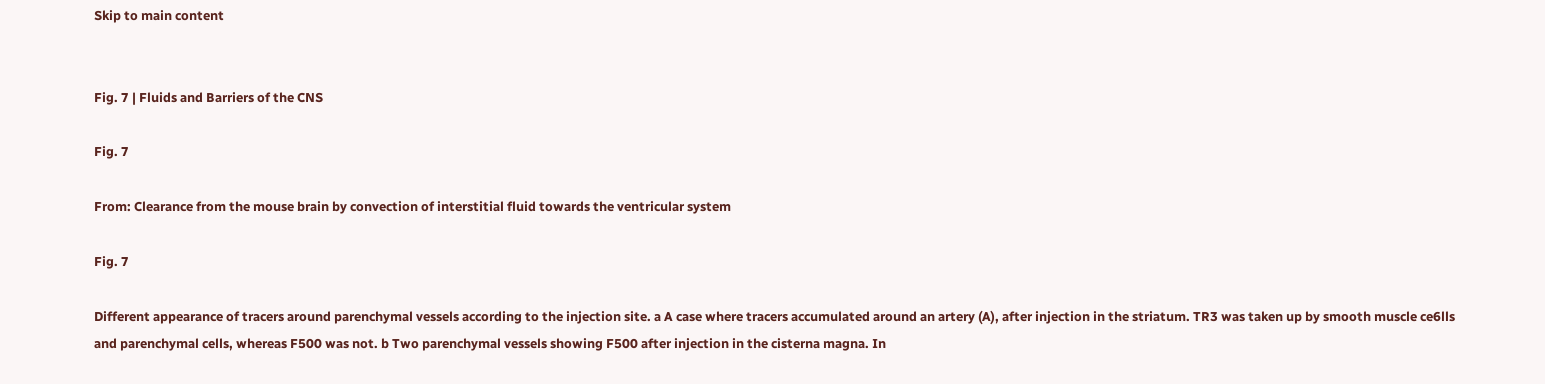Skip to main content


Fig. 7 | Fluids and Barriers of the CNS

Fig. 7

From: Clearance from the mouse brain by convection of interstitial fluid towards the ventricular system

Fig. 7

Different appearance of tracers around parenchymal vessels according to the injection site. a A case where tracers accumulated around an artery (A), after injection in the striatum. TR3 was taken up by smooth muscle ce6lls and parenchymal cells, whereas F500 was not. b Two parenchymal vessels showing F500 after injection in the cisterna magna. In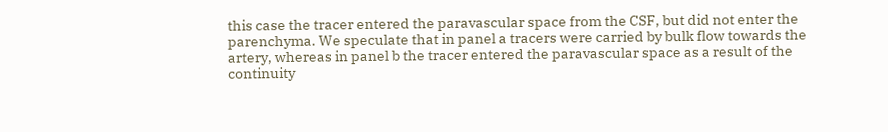this case the tracer entered the paravascular space from the CSF, but did not enter the parenchyma. We speculate that in panel a tracers were carried by bulk flow towards the artery, whereas in panel b the tracer entered the paravascular space as a result of the continuity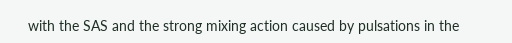with the SAS and the strong mixing action caused by pulsations in the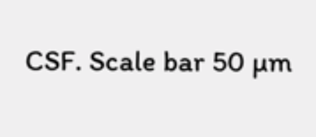CSF. Scale bar 50 µm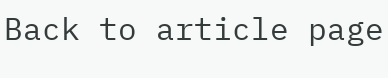Back to article page